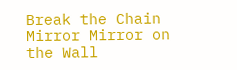Break the Chain Mirror Mirror on the Wall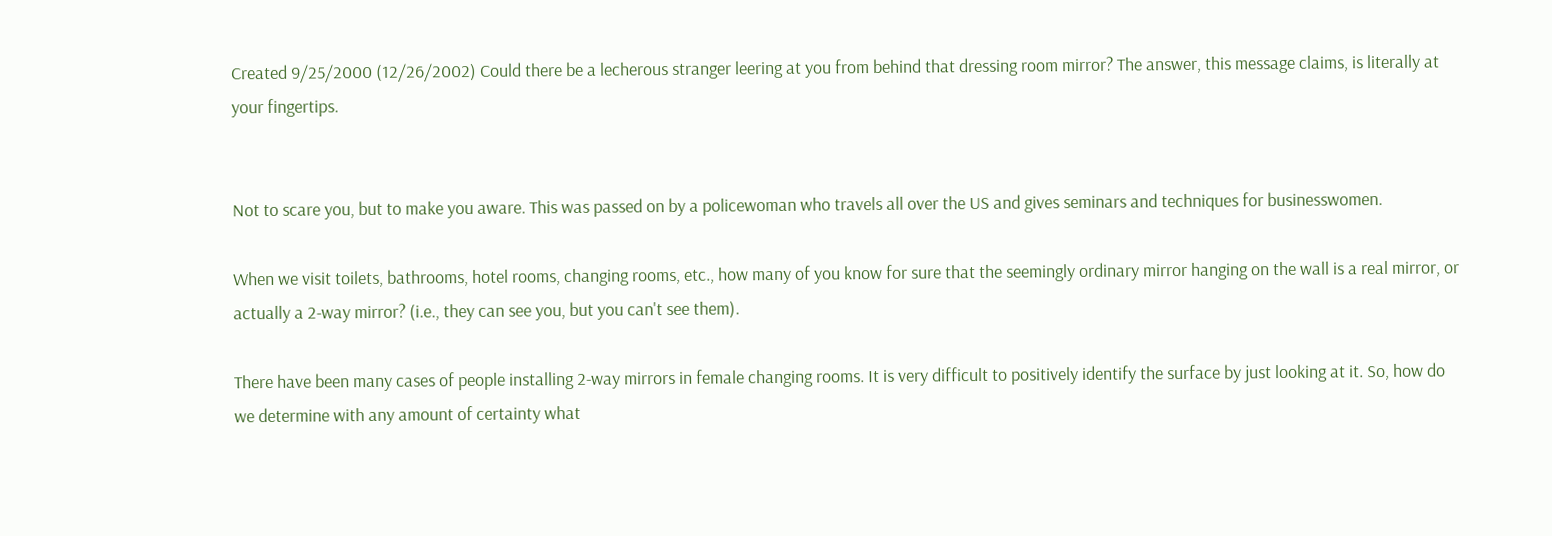Created 9/25/2000 (12/26/2002) Could there be a lecherous stranger leering at you from behind that dressing room mirror? The answer, this message claims, is literally at your fingertips.


Not to scare you, but to make you aware. This was passed on by a policewoman who travels all over the US and gives seminars and techniques for businesswomen.

When we visit toilets, bathrooms, hotel rooms, changing rooms, etc., how many of you know for sure that the seemingly ordinary mirror hanging on the wall is a real mirror, or actually a 2-way mirror? (i.e., they can see you, but you can't see them).

There have been many cases of people installing 2-way mirrors in female changing rooms. It is very difficult to positively identify the surface by just looking at it. So, how do we determine with any amount of certainty what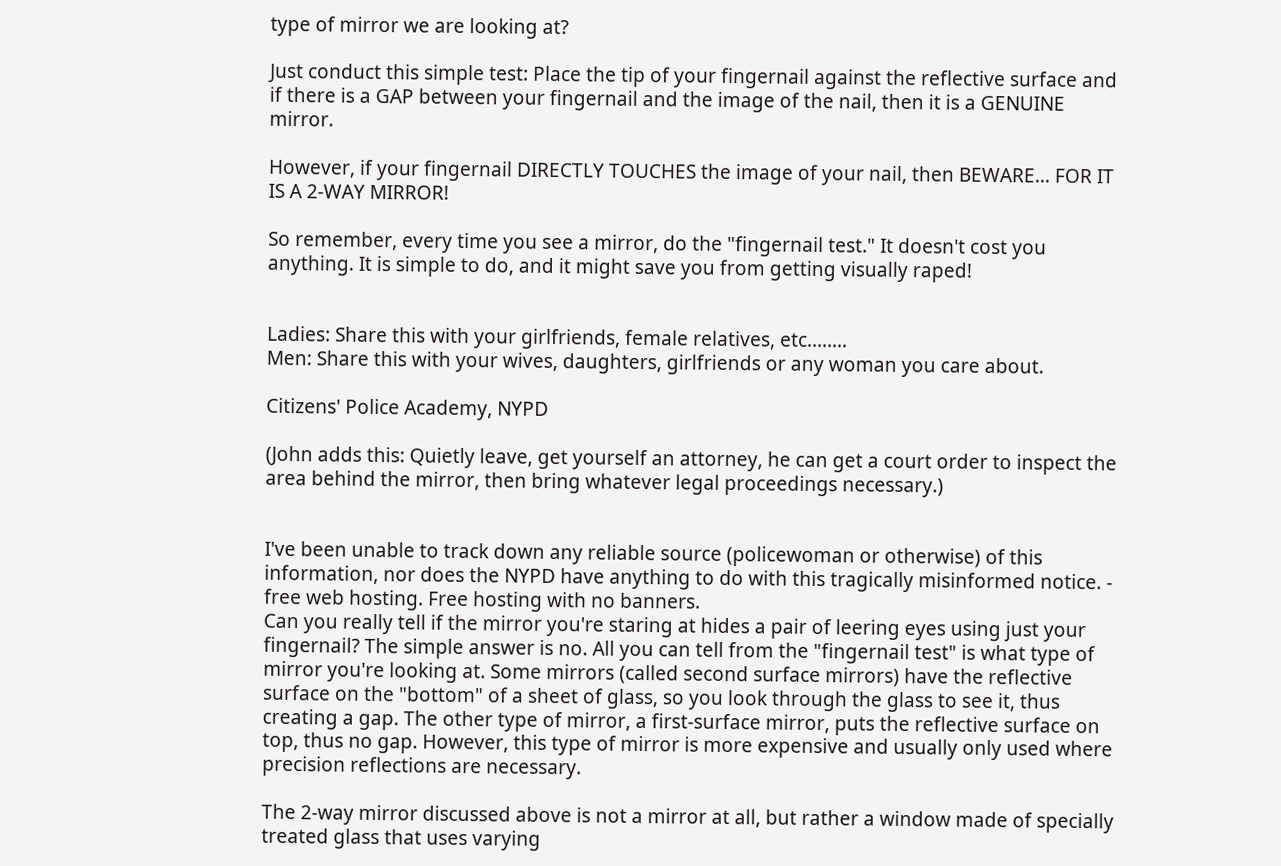type of mirror we are looking at?

Just conduct this simple test: Place the tip of your fingernail against the reflective surface and if there is a GAP between your fingernail and the image of the nail, then it is a GENUINE mirror.

However, if your fingernail DIRECTLY TOUCHES the image of your nail, then BEWARE... FOR IT IS A 2-WAY MIRROR!

So remember, every time you see a mirror, do the "fingernail test." It doesn't cost you anything. It is simple to do, and it might save you from getting visually raped!


Ladies: Share this with your girlfriends, female relatives, etc........
Men: Share this with your wives, daughters, girlfriends or any woman you care about.

Citizens' Police Academy, NYPD

(John adds this: Quietly leave, get yourself an attorney, he can get a court order to inspect the area behind the mirror, then bring whatever legal proceedings necessary.)


I've been unable to track down any reliable source (policewoman or otherwise) of this information, nor does the NYPD have anything to do with this tragically misinformed notice. - free web hosting. Free hosting with no banners.
Can you really tell if the mirror you're staring at hides a pair of leering eyes using just your fingernail? The simple answer is no. All you can tell from the "fingernail test" is what type of mirror you're looking at. Some mirrors (called second surface mirrors) have the reflective surface on the "bottom" of a sheet of glass, so you look through the glass to see it, thus creating a gap. The other type of mirror, a first-surface mirror, puts the reflective surface on top, thus no gap. However, this type of mirror is more expensive and usually only used where precision reflections are necessary.

The 2-way mirror discussed above is not a mirror at all, but rather a window made of specially treated glass that uses varying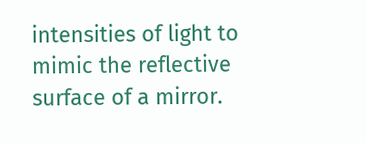intensities of light to mimic the reflective surface of a mirror.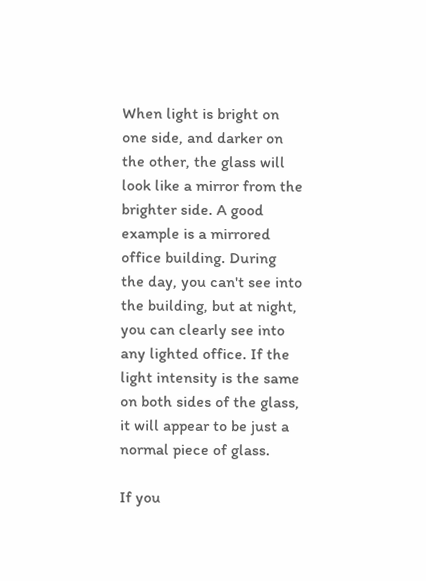When light is bright on one side, and darker on the other, the glass will look like a mirror from the brighter side. A good example is a mirrored office building. During the day, you can't see into the building, but at night, you can clearly see into any lighted office. If the light intensity is the same on both sides of the glass, it will appear to be just a normal piece of glass.

If you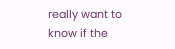really want to know if the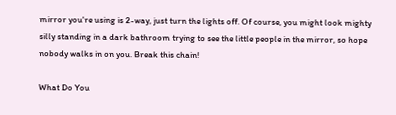mirror you're using is 2-way, just turn the lights off. Of course, you might look mighty silly standing in a dark bathroom trying to see the little people in the mirror, so hope nobody walks in on you. Break this chain!

What Do You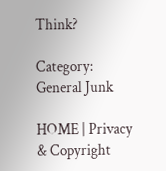Think?

Category: General Junk

HOME | Privacy & Copyright